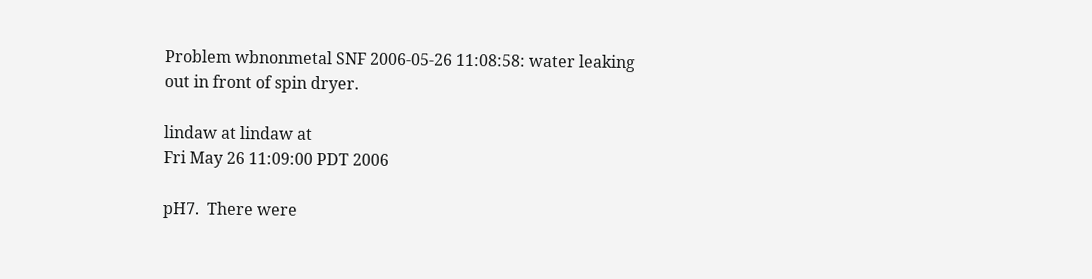Problem wbnonmetal SNF 2006-05-26 11:08:58: water leaking out in front of spin dryer.

lindaw at lindaw at
Fri May 26 11:09:00 PDT 2006

pH7.  There were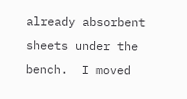already absorbent sheets under the bench.  I moved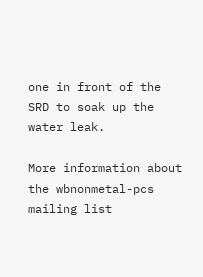one in front of the SRD to soak up the water leak.

More information about the wbnonmetal-pcs mailing list